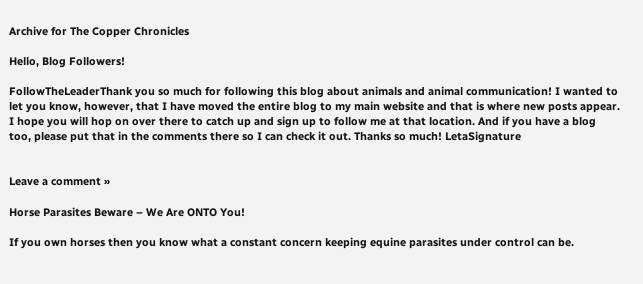Archive for The Copper Chronicles

Hello, Blog Followers!

FollowTheLeaderThank you so much for following this blog about animals and animal communication! I wanted to let you know, however, that I have moved the entire blog to my main website and that is where new posts appear. I hope you will hop on over there to catch up and sign up to follow me at that location. And if you have a blog too, please put that in the comments there so I can check it out. Thanks so much! LetaSignature


Leave a comment »

Horse Parasites Beware – We Are ONTO You!

If you own horses then you know what a constant concern keeping equine parasites under control can be.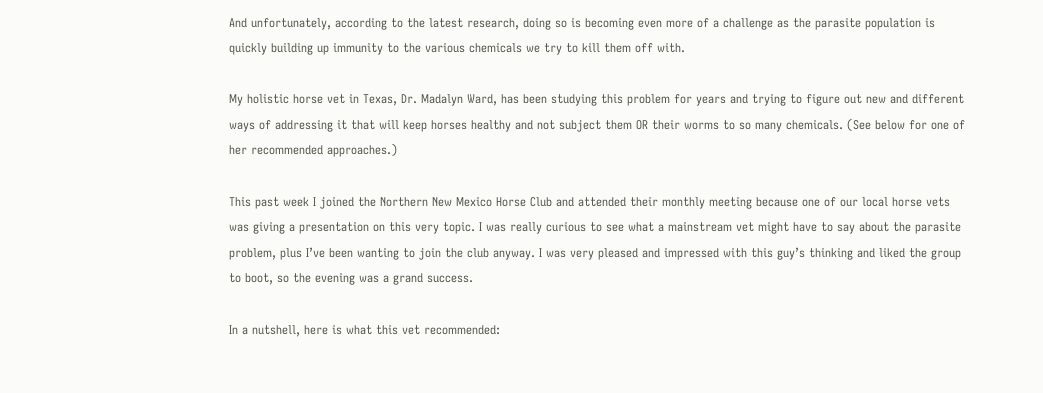And unfortunately, according to the latest research, doing so is becoming even more of a challenge as the parasite population is quickly building up immunity to the various chemicals we try to kill them off with.

My holistic horse vet in Texas, Dr. Madalyn Ward, has been studying this problem for years and trying to figure out new and different ways of addressing it that will keep horses healthy and not subject them OR their worms to so many chemicals. (See below for one of her recommended approaches.)

This past week I joined the Northern New Mexico Horse Club and attended their monthly meeting because one of our local horse vets was giving a presentation on this very topic. I was really curious to see what a mainstream vet might have to say about the parasite problem, plus I’ve been wanting to join the club anyway. I was very pleased and impressed with this guy’s thinking and liked the group to boot, so the evening was a grand success.

In a nutshell, here is what this vet recommended: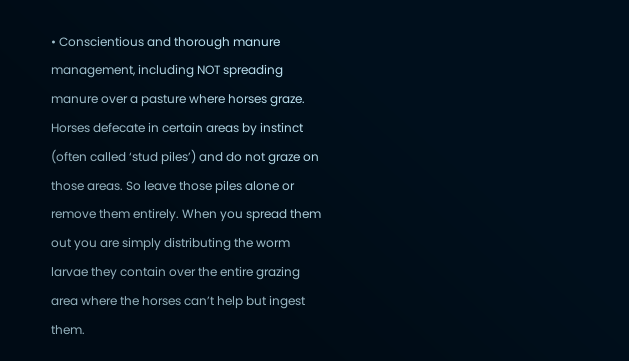• Conscientious and thorough manure management, including NOT spreading manure over a pasture where horses graze. Horses defecate in certain areas by instinct (often called ‘stud piles’) and do not graze on those areas. So leave those piles alone or remove them entirely. When you spread them out you are simply distributing the worm larvae they contain over the entire grazing area where the horses can’t help but ingest them.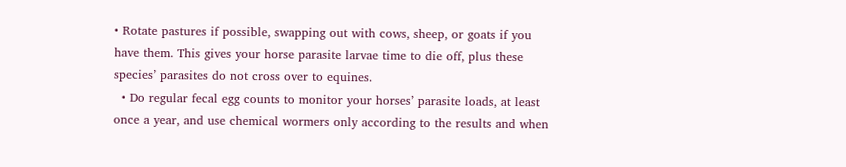• Rotate pastures if possible, swapping out with cows, sheep, or goats if you have them. This gives your horse parasite larvae time to die off, plus these species’ parasites do not cross over to equines.
  • Do regular fecal egg counts to monitor your horses’ parasite loads, at least once a year, and use chemical wormers only according to the results and when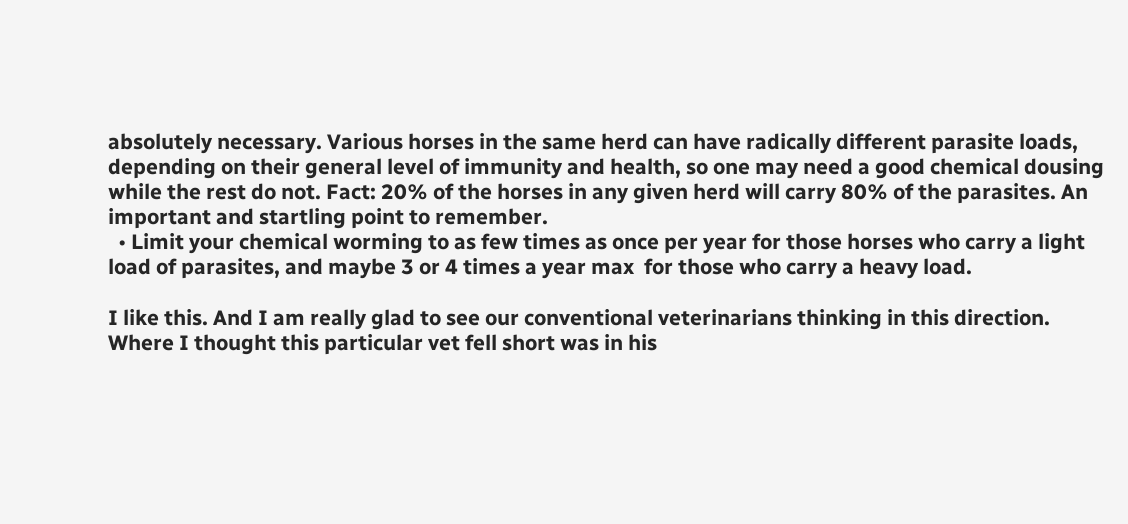absolutely necessary. Various horses in the same herd can have radically different parasite loads, depending on their general level of immunity and health, so one may need a good chemical dousing while the rest do not. Fact: 20% of the horses in any given herd will carry 80% of the parasites. An important and startling point to remember.
  • Limit your chemical worming to as few times as once per year for those horses who carry a light load of parasites, and maybe 3 or 4 times a year max  for those who carry a heavy load.

I like this. And I am really glad to see our conventional veterinarians thinking in this direction. Where I thought this particular vet fell short was in his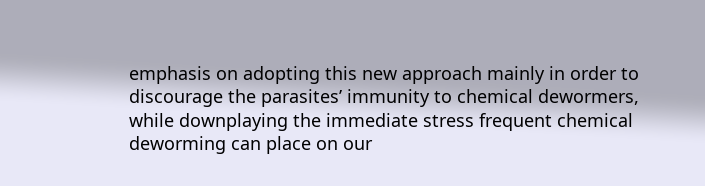emphasis on adopting this new approach mainly in order to discourage the parasites’ immunity to chemical dewormers, while downplaying the immediate stress frequent chemical deworming can place on our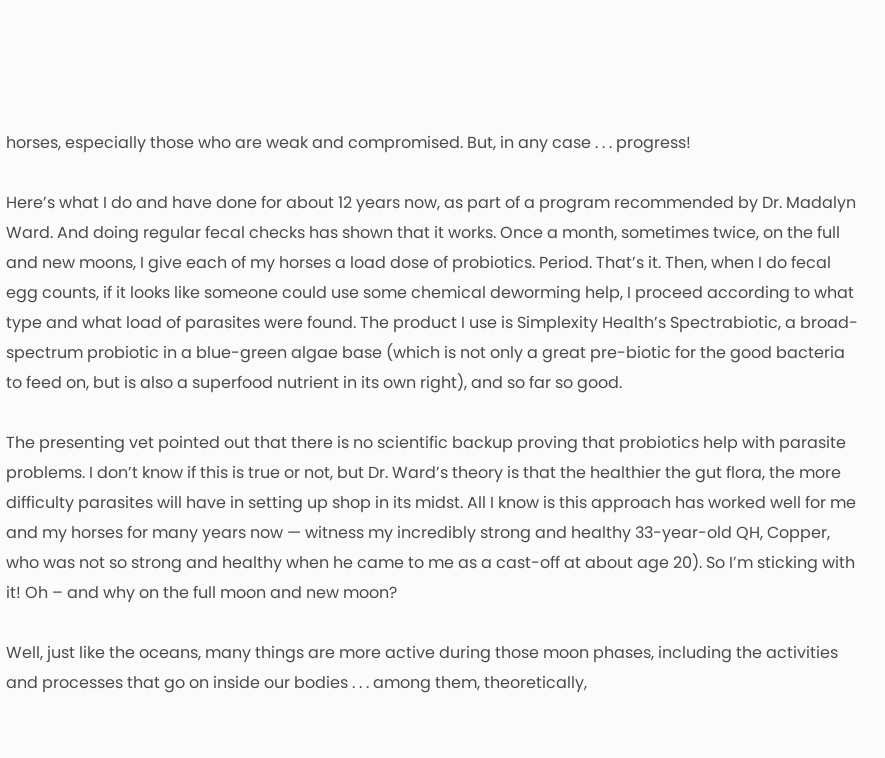horses, especially those who are weak and compromised. But, in any case . . . progress!

Here’s what I do and have done for about 12 years now, as part of a program recommended by Dr. Madalyn Ward. And doing regular fecal checks has shown that it works. Once a month, sometimes twice, on the full and new moons, I give each of my horses a load dose of probiotics. Period. That’s it. Then, when I do fecal egg counts, if it looks like someone could use some chemical deworming help, I proceed according to what type and what load of parasites were found. The product I use is Simplexity Health’s Spectrabiotic, a broad-spectrum probiotic in a blue-green algae base (which is not only a great pre-biotic for the good bacteria to feed on, but is also a superfood nutrient in its own right), and so far so good.

The presenting vet pointed out that there is no scientific backup proving that probiotics help with parasite problems. I don’t know if this is true or not, but Dr. Ward’s theory is that the healthier the gut flora, the more difficulty parasites will have in setting up shop in its midst. All I know is this approach has worked well for me and my horses for many years now — witness my incredibly strong and healthy 33-year-old QH, Copper, who was not so strong and healthy when he came to me as a cast-off at about age 20). So I’m sticking with it! Oh – and why on the full moon and new moon?

Well, just like the oceans, many things are more active during those moon phases, including the activities and processes that go on inside our bodies . . . among them, theoretically,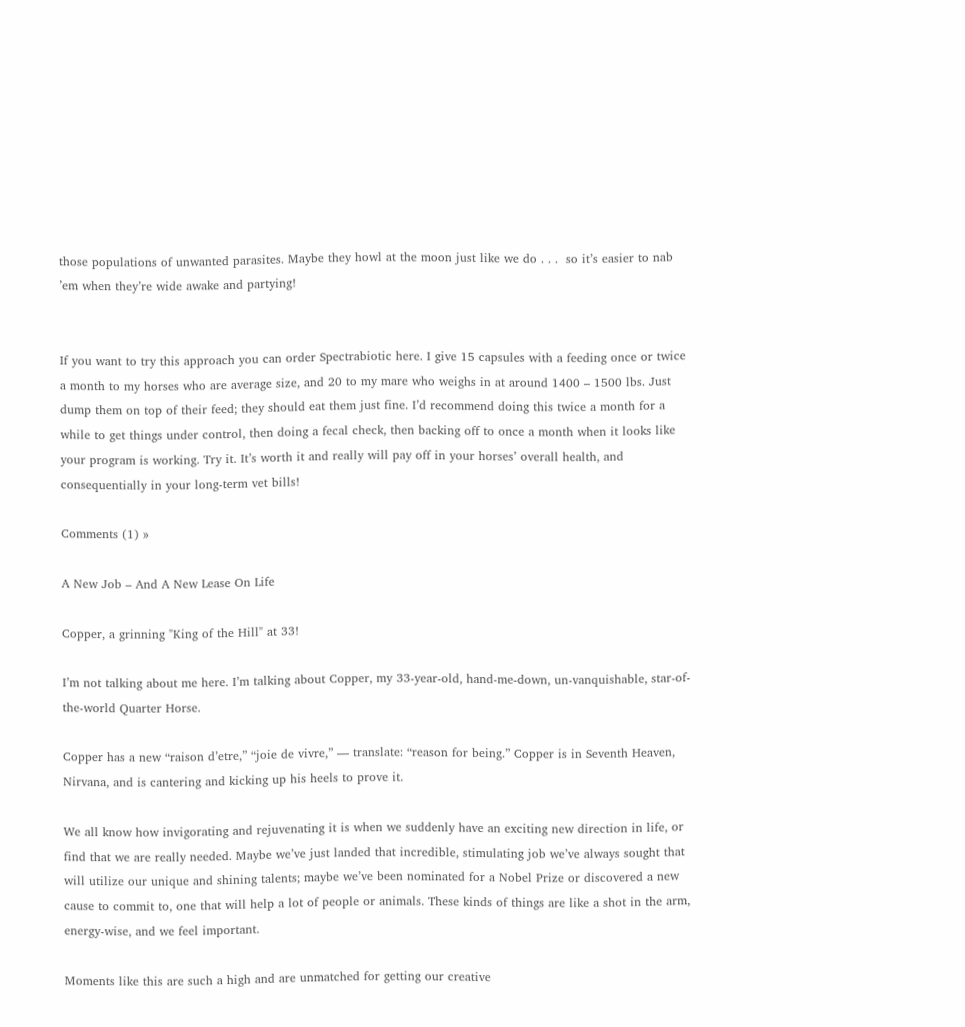those populations of unwanted parasites. Maybe they howl at the moon just like we do . . .  so it’s easier to nab ’em when they’re wide awake and partying!


If you want to try this approach you can order Spectrabiotic here. I give 15 capsules with a feeding once or twice a month to my horses who are average size, and 20 to my mare who weighs in at around 1400 – 1500 lbs. Just dump them on top of their feed; they should eat them just fine. I’d recommend doing this twice a month for a while to get things under control, then doing a fecal check, then backing off to once a month when it looks like your program is working. Try it. It’s worth it and really will pay off in your horses’ overall health, and consequentially in your long-term vet bills!

Comments (1) »

A New Job – And A New Lease On Life

Copper, a grinning "King of the Hill" at 33!

I’m not talking about me here. I’m talking about Copper, my 33-year-old, hand-me-down, un-vanquishable, star-of-the-world Quarter Horse.

Copper has a new “raison d’etre,” “joie de vivre,” — translate: “reason for being.” Copper is in Seventh Heaven, Nirvana, and is cantering and kicking up his heels to prove it.

We all know how invigorating and rejuvenating it is when we suddenly have an exciting new direction in life, or find that we are really needed. Maybe we’ve just landed that incredible, stimulating job we’ve always sought that will utilize our unique and shining talents; maybe we’ve been nominated for a Nobel Prize or discovered a new cause to commit to, one that will help a lot of people or animals. These kinds of things are like a shot in the arm, energy-wise, and we feel important.

Moments like this are such a high and are unmatched for getting our creative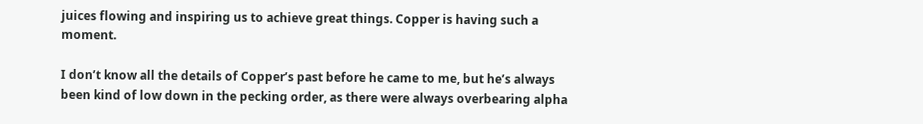juices flowing and inspiring us to achieve great things. Copper is having such a moment.

I don’t know all the details of Copper’s past before he came to me, but he’s always been kind of low down in the pecking order, as there were always overbearing alpha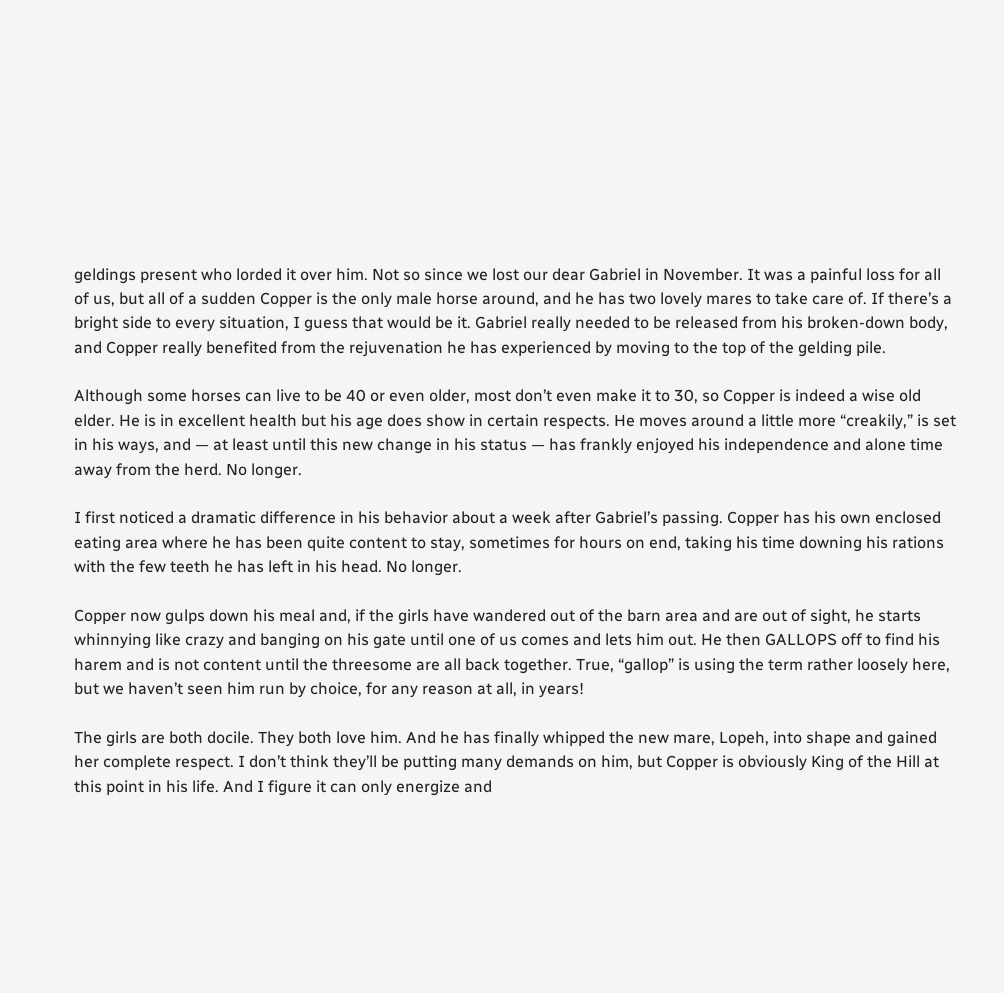geldings present who lorded it over him. Not so since we lost our dear Gabriel in November. It was a painful loss for all of us, but all of a sudden Copper is the only male horse around, and he has two lovely mares to take care of. If there’s a bright side to every situation, I guess that would be it. Gabriel really needed to be released from his broken-down body, and Copper really benefited from the rejuvenation he has experienced by moving to the top of the gelding pile.

Although some horses can live to be 40 or even older, most don’t even make it to 30, so Copper is indeed a wise old elder. He is in excellent health but his age does show in certain respects. He moves around a little more “creakily,” is set in his ways, and — at least until this new change in his status — has frankly enjoyed his independence and alone time away from the herd. No longer.

I first noticed a dramatic difference in his behavior about a week after Gabriel’s passing. Copper has his own enclosed eating area where he has been quite content to stay, sometimes for hours on end, taking his time downing his rations with the few teeth he has left in his head. No longer.

Copper now gulps down his meal and, if the girls have wandered out of the barn area and are out of sight, he starts whinnying like crazy and banging on his gate until one of us comes and lets him out. He then GALLOPS off to find his harem and is not content until the threesome are all back together. True, “gallop” is using the term rather loosely here, but we haven’t seen him run by choice, for any reason at all, in years!

The girls are both docile. They both love him. And he has finally whipped the new mare, Lopeh, into shape and gained her complete respect. I don’t think they’ll be putting many demands on him, but Copper is obviously King of the Hill at this point in his life. And I figure it can only energize and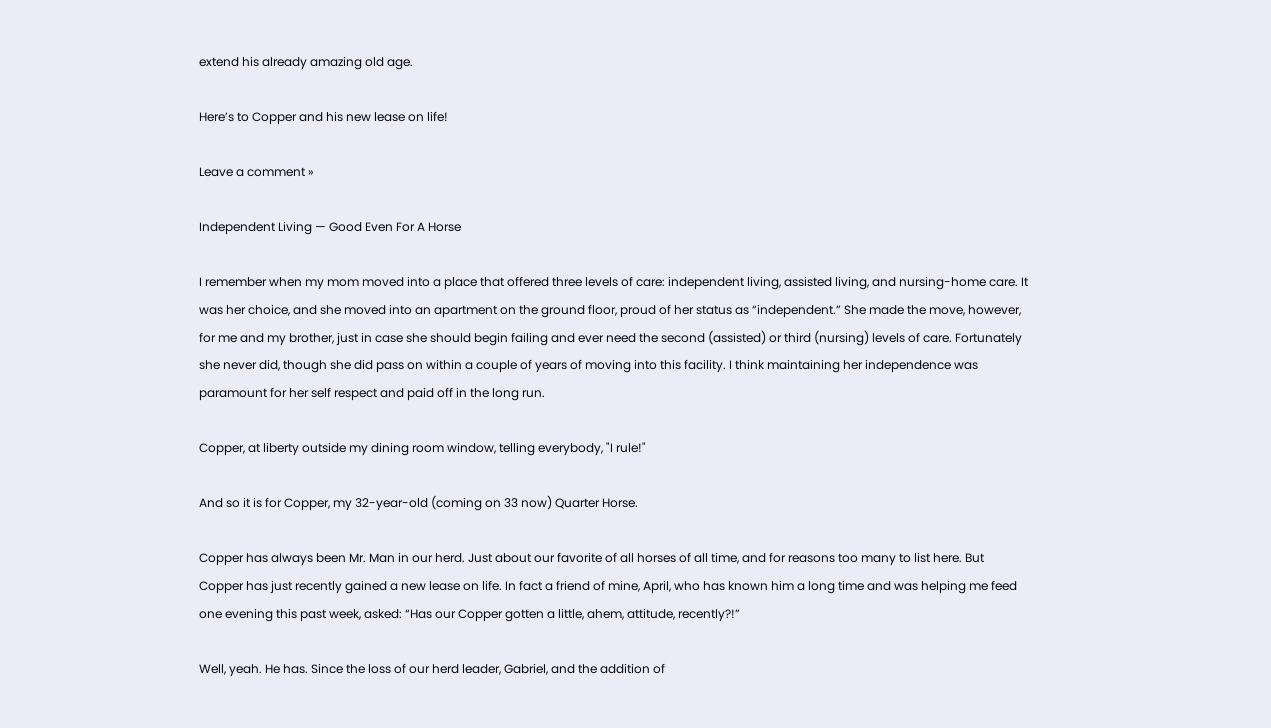extend his already amazing old age.

Here’s to Copper and his new lease on life!

Leave a comment »

Independent Living — Good Even For A Horse

I remember when my mom moved into a place that offered three levels of care: independent living, assisted living, and nursing-home care. It was her choice, and she moved into an apartment on the ground floor, proud of her status as “independent.” She made the move, however, for me and my brother, just in case she should begin failing and ever need the second (assisted) or third (nursing) levels of care. Fortunately she never did, though she did pass on within a couple of years of moving into this facility. I think maintaining her independence was paramount for her self respect and paid off in the long run.

Copper, at liberty outside my dining room window, telling everybody, "I rule!"

And so it is for Copper, my 32-year-old (coming on 33 now) Quarter Horse.

Copper has always been Mr. Man in our herd. Just about our favorite of all horses of all time, and for reasons too many to list here. But Copper has just recently gained a new lease on life. In fact a friend of mine, April, who has known him a long time and was helping me feed one evening this past week, asked: “Has our Copper gotten a little, ahem, attitude, recently?!”

Well, yeah. He has. Since the loss of our herd leader, Gabriel, and the addition of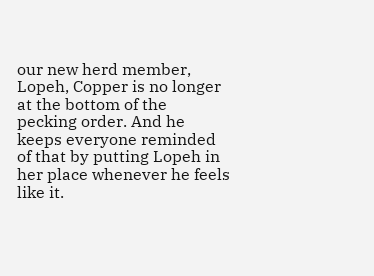our new herd member, Lopeh, Copper is no longer at the bottom of the pecking order. And he keeps everyone reminded of that by putting Lopeh in her place whenever he feels like it.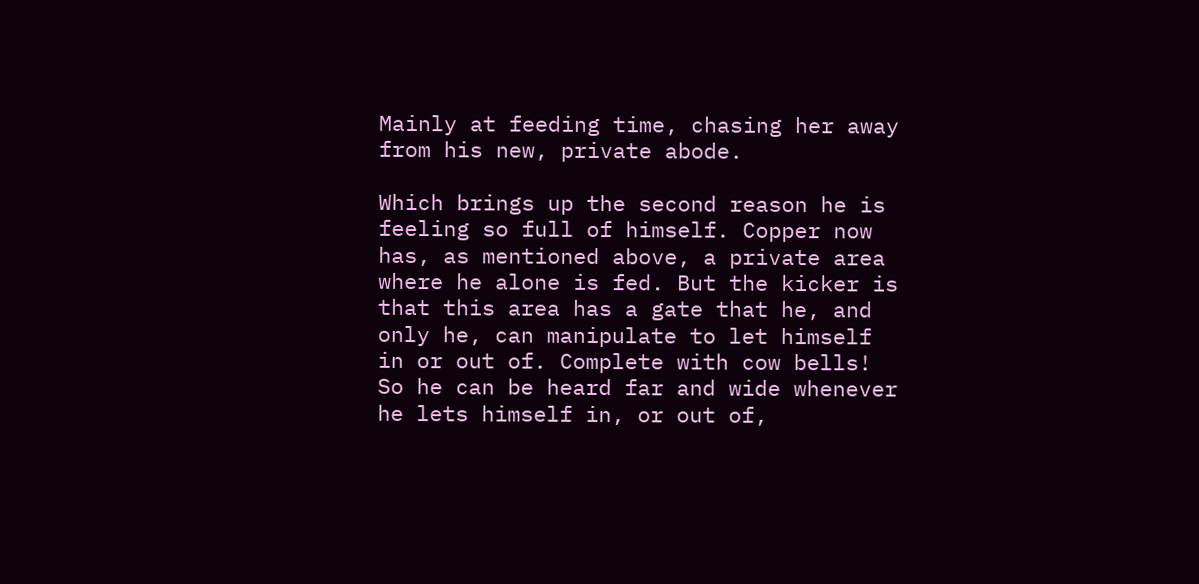Mainly at feeding time, chasing her away from his new, private abode.

Which brings up the second reason he is feeling so full of himself. Copper now has, as mentioned above, a private area where he alone is fed. But the kicker is that this area has a gate that he, and only he, can manipulate to let himself in or out of. Complete with cow bells!  So he can be heard far and wide whenever he lets himself in, or out of,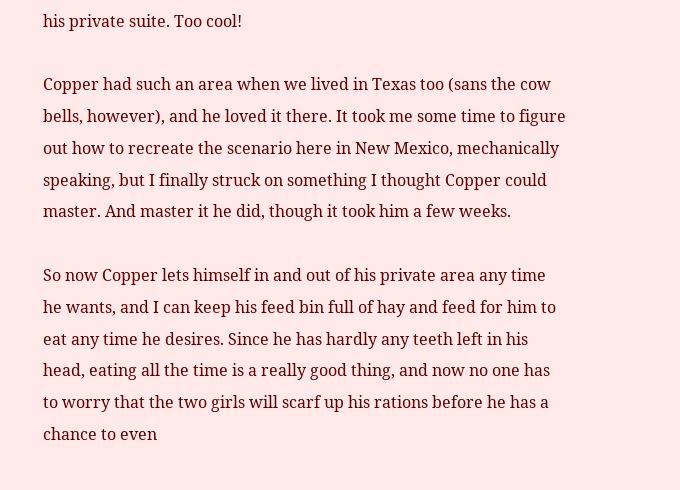his private suite. Too cool!

Copper had such an area when we lived in Texas too (sans the cow bells, however), and he loved it there. It took me some time to figure out how to recreate the scenario here in New Mexico, mechanically speaking, but I finally struck on something I thought Copper could master. And master it he did, though it took him a few weeks.

So now Copper lets himself in and out of his private area any time he wants, and I can keep his feed bin full of hay and feed for him to eat any time he desires. Since he has hardly any teeth left in his head, eating all the time is a really good thing, and now no one has to worry that the two girls will scarf up his rations before he has a chance to even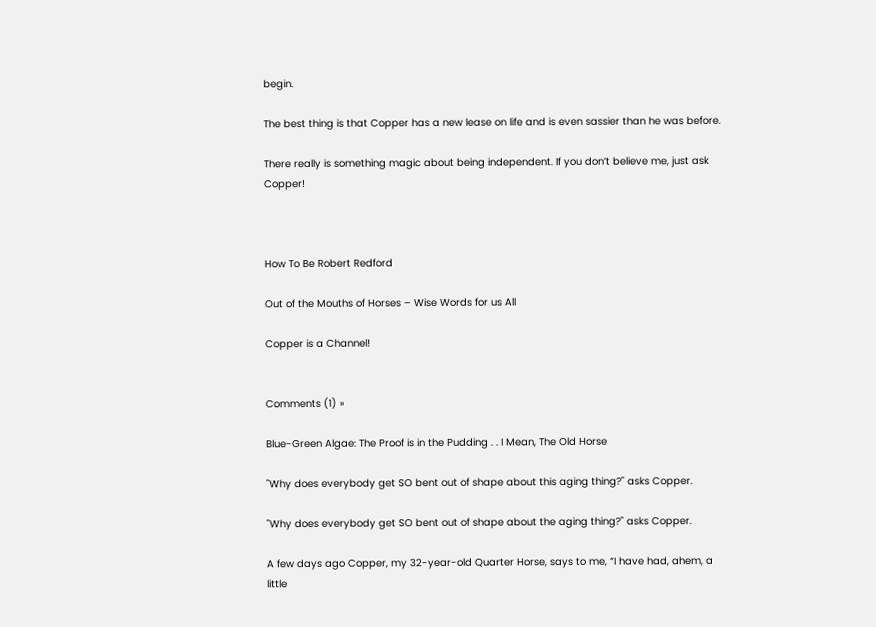begin.

The best thing is that Copper has a new lease on life and is even sassier than he was before.

There really is something magic about being independent. If you don’t believe me, just ask Copper!



How To Be Robert Redford

Out of the Mouths of Horses – Wise Words for us All

Copper is a Channel!


Comments (1) »

Blue-Green Algae: The Proof is in the Pudding . . I Mean, The Old Horse

"Why does everybody get SO bent out of shape about this aging thing?" asks Copper.

"Why does everybody get SO bent out of shape about the aging thing?" asks Copper.

A few days ago Copper, my 32-year-old Quarter Horse, says to me, “I have had, ahem, a little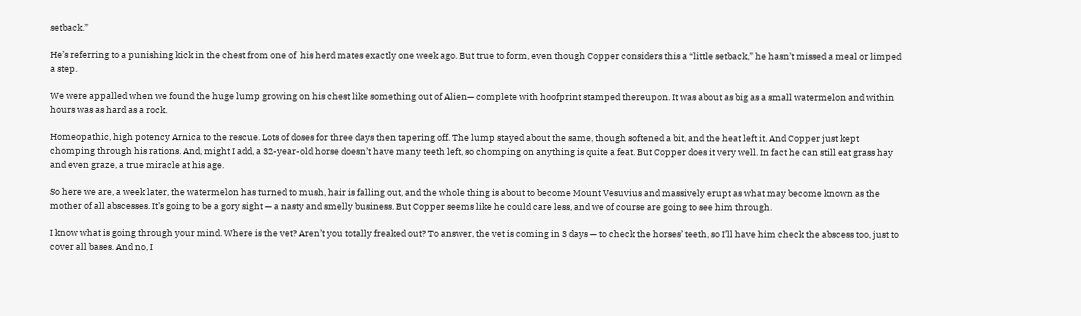setback.”

He’s referring to a punishing kick in the chest from one of  his herd mates exactly one week ago. But true to form, even though Copper considers this a “little setback,” he hasn’t missed a meal or limped a step.

We were appalled when we found the huge lump growing on his chest like something out of Alien— complete with hoofprint stamped thereupon. It was about as big as a small watermelon and within hours was as hard as a rock.

Homeopathic, high potency Arnica to the rescue. Lots of doses for three days then tapering off. The lump stayed about the same, though softened a bit, and the heat left it. And Copper just kept chomping through his rations. And, might I add, a 32-year-old horse doesn’t have many teeth left, so chomping on anything is quite a feat. But Copper does it very well. In fact he can still eat grass hay and even graze, a true miracle at his age.

So here we are, a week later, the watermelon has turned to mush, hair is falling out, and the whole thing is about to become Mount Vesuvius and massively erupt as what may become known as the mother of all abscesses. It’s going to be a gory sight — a nasty and smelly business. But Copper seems like he could care less, and we of course are going to see him through.

I know what is going through your mind. Where is the vet? Aren’t you totally freaked out? To answer, the vet is coming in 3 days — to check the horses’ teeth, so I’ll have him check the abscess too, just to cover all bases. And no, I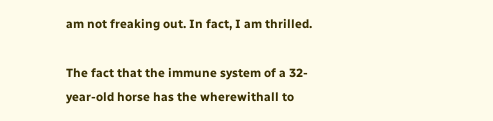am not freaking out. In fact, I am thrilled.

The fact that the immune system of a 32-year-old horse has the wherewithall to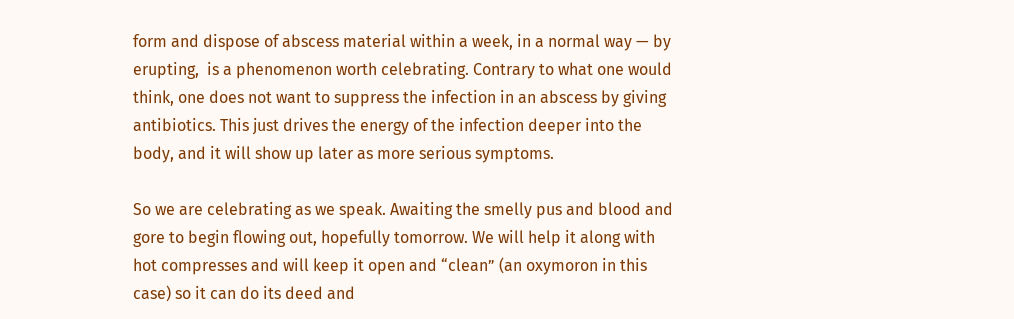form and dispose of abscess material within a week, in a normal way — by erupting,  is a phenomenon worth celebrating. Contrary to what one would think, one does not want to suppress the infection in an abscess by giving antibiotics. This just drives the energy of the infection deeper into the body, and it will show up later as more serious symptoms.

So we are celebrating as we speak. Awaiting the smelly pus and blood and gore to begin flowing out, hopefully tomorrow. We will help it along with hot compresses and will keep it open and “clean” (an oxymoron in this case) so it can do its deed and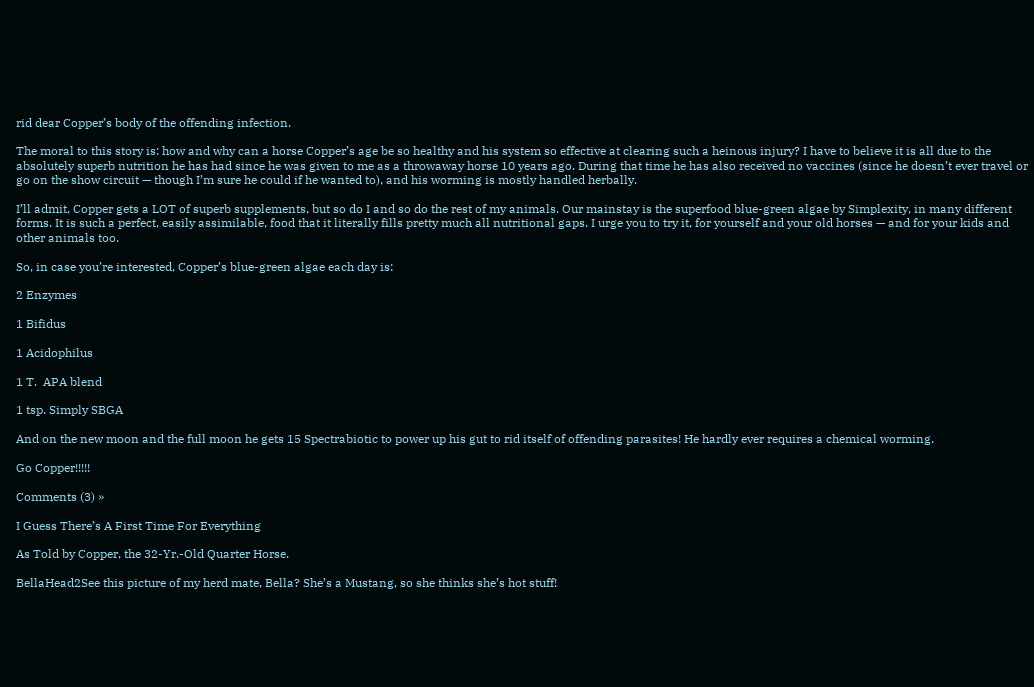rid dear Copper’s body of the offending infection.

The moral to this story is: how and why can a horse Copper’s age be so healthy and his system so effective at clearing such a heinous injury? I have to believe it is all due to the absolutely superb nutrition he has had since he was given to me as a throwaway horse 10 years ago. During that time he has also received no vaccines (since he doesn’t ever travel or go on the show circuit — though I’m sure he could if he wanted to), and his worming is mostly handled herbally.

I’ll admit, Copper gets a LOT of superb supplements, but so do I and so do the rest of my animals. Our mainstay is the superfood blue-green algae by Simplexity, in many different forms. It is such a perfect, easily assimilable, food that it literally fills pretty much all nutritional gaps. I urge you to try it, for yourself and your old horses — and for your kids and other animals too.

So, in case you’re interested, Copper’s blue-green algae each day is:

2 Enzymes

1 Bifidus

1 Acidophilus

1 T.  APA blend

1 tsp. Simply SBGA

And on the new moon and the full moon he gets 15 Spectrabiotic to power up his gut to rid itself of offending parasites! He hardly ever requires a chemical worming.

Go Copper!!!!!

Comments (3) »

I Guess There’s A First Time For Everything

As Told by Copper, the 32-Yr.-Old Quarter Horse.

BellaHead2See this picture of my herd mate, Bella? She’s a Mustang, so she thinks she’s hot stuff!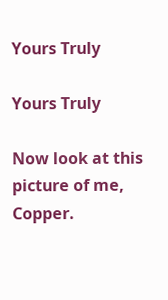Yours Truly

Yours Truly

Now look at this picture of me, Copper.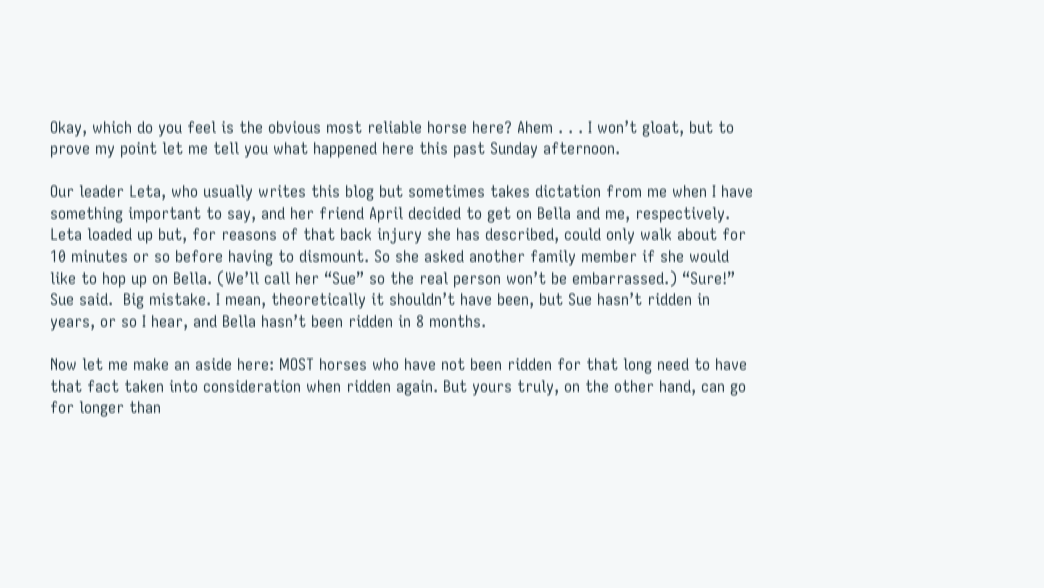Okay, which do you feel is the obvious most reliable horse here? Ahem . . . I won’t gloat, but to prove my point let me tell you what happened here this past Sunday afternoon.

Our leader Leta, who usually writes this blog but sometimes takes dictation from me when I have something important to say, and her friend April decided to get on Bella and me, respectively. Leta loaded up but, for reasons of that back injury she has described, could only walk about for 10 minutes or so before having to dismount. So she asked another family member if she would like to hop up on Bella. (We’ll call her “Sue” so the real person won’t be embarrassed.) “Sure!” Sue said.  Big mistake. I mean, theoretically it shouldn’t have been, but Sue hasn’t ridden in years, or so I hear, and Bella hasn’t been ridden in 8 months.

Now let me make an aside here: MOST horses who have not been ridden for that long need to have that fact taken into consideration when ridden again. But yours truly, on the other hand, can go for longer than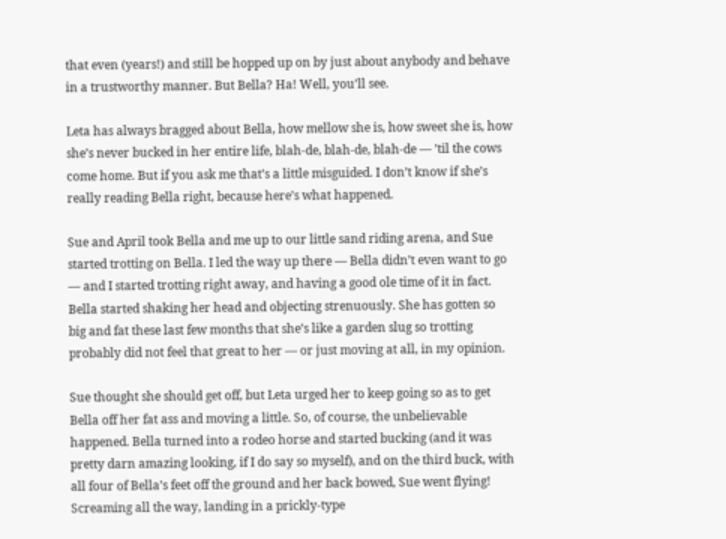that even (years!) and still be hopped up on by just about anybody and behave in a trustworthy manner. But Bella? Ha! Well, you’ll see.

Leta has always bragged about Bella, how mellow she is, how sweet she is, how she’s never bucked in her entire life, blah-de, blah-de, blah-de — ’til the cows come home. But if you ask me that’s a little misguided. I don’t know if she’s really reading Bella right, because here’s what happened.

Sue and April took Bella and me up to our little sand riding arena, and Sue started trotting on Bella. I led the way up there — Bella didn’t even want to go — and I started trotting right away, and having a good ole time of it in fact. Bella started shaking her head and objecting strenuously. She has gotten so big and fat these last few months that she’s like a garden slug so trotting probably did not feel that great to her — or just moving at all, in my opinion.

Sue thought she should get off, but Leta urged her to keep going so as to get Bella off her fat ass and moving a little. So, of course, the unbelievable happened. Bella turned into a rodeo horse and started bucking (and it was pretty darn amazing looking, if I do say so myself), and on the third buck, with all four of Bella’s feet off the ground and her back bowed, Sue went flying! Screaming all the way, landing in a prickly-type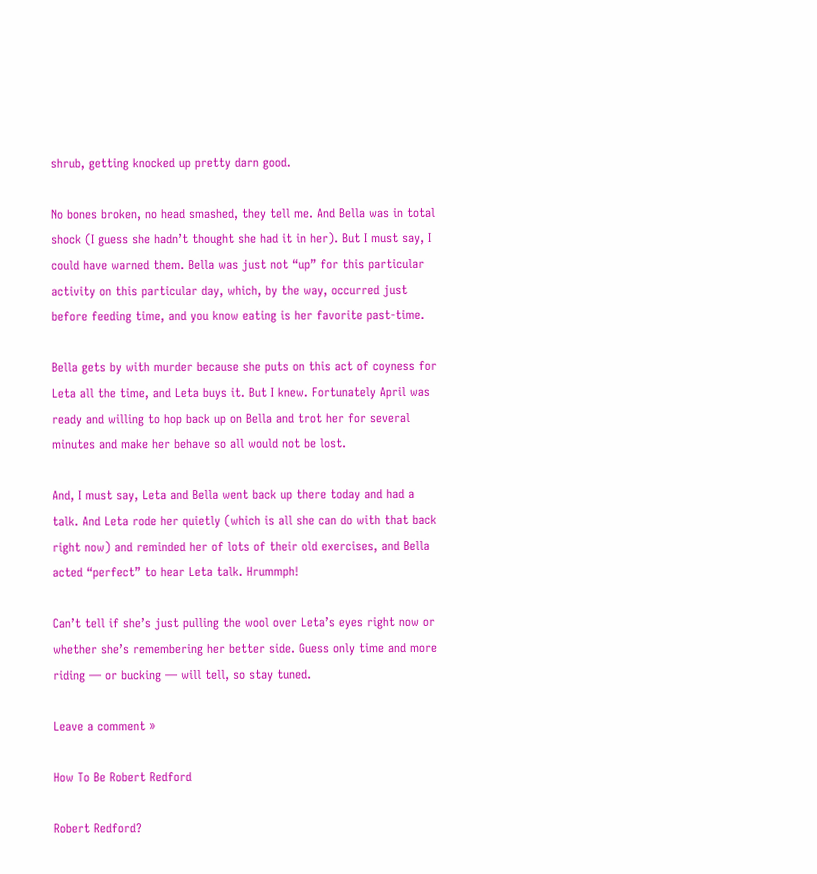shrub, getting knocked up pretty darn good.

No bones broken, no head smashed, they tell me. And Bella was in total shock (I guess she hadn’t thought she had it in her). But I must say, I could have warned them. Bella was just not “up” for this particular activity on this particular day, which, by the way, occurred just before feeding time, and you know eating is her favorite past-time.

Bella gets by with murder because she puts on this act of coyness for Leta all the time, and Leta buys it. But I knew. Fortunately April was ready and willing to hop back up on Bella and trot her for several minutes and make her behave so all would not be lost.

And, I must say, Leta and Bella went back up there today and had a talk. And Leta rode her quietly (which is all she can do with that back right now) and reminded her of lots of their old exercises, and Bella acted “perfect” to hear Leta talk. Hrummph!

Can’t tell if she’s just pulling the wool over Leta’s eyes right now or whether she’s remembering her better side. Guess only time and more riding — or bucking — will tell, so stay tuned.

Leave a comment »

How To Be Robert Redford

Robert Redford?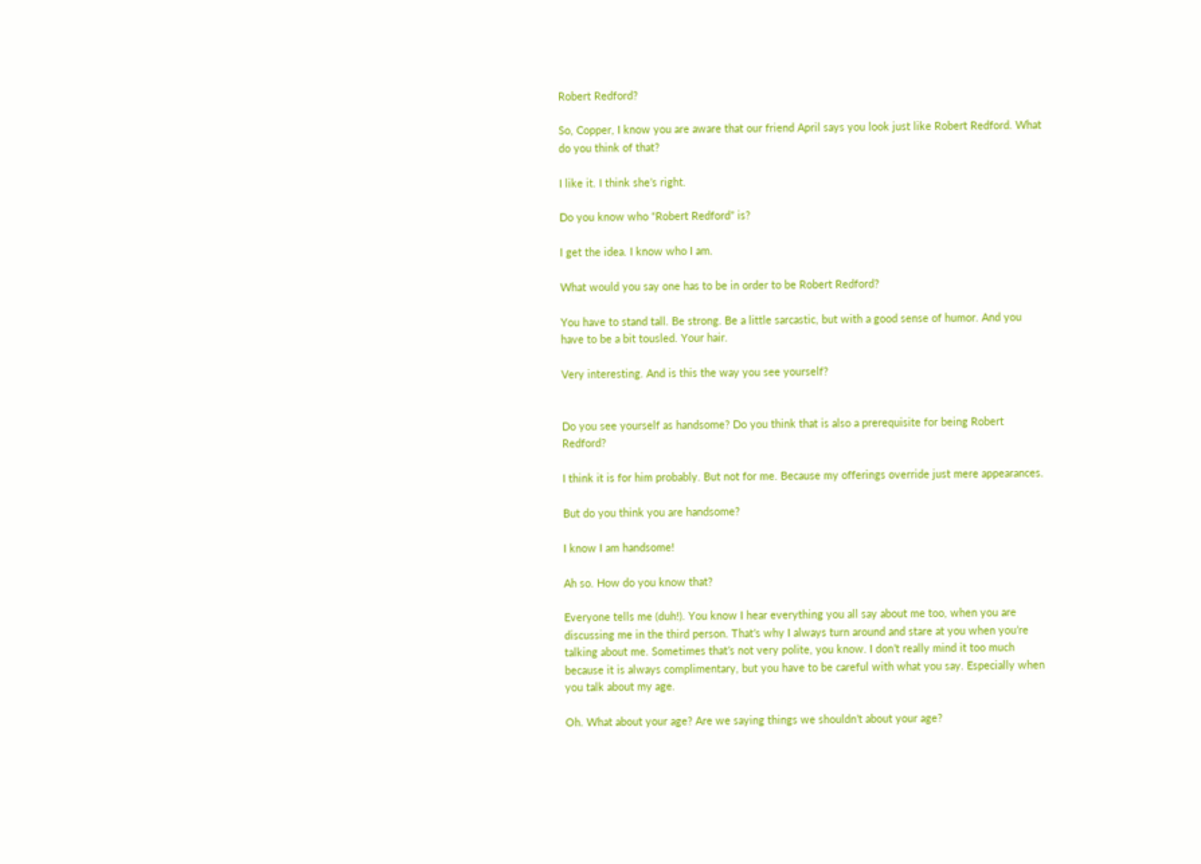Robert Redford?

So, Copper, I know you are aware that our friend April says you look just like Robert Redford. What do you think of that?

I like it. I think she’s right.

Do you know who “Robert Redford” is?

I get the idea. I know who I am.

What would you say one has to be in order to be Robert Redford?

You have to stand tall. Be strong. Be a little sarcastic, but with a good sense of humor. And you have to be a bit tousled. Your hair.

Very interesting. And is this the way you see yourself?


Do you see yourself as handsome? Do you think that is also a prerequisite for being Robert Redford?

I think it is for him probably. But not for me. Because my offerings override just mere appearances.

But do you think you are handsome?

I know I am handsome!

Ah so. How do you know that?

Everyone tells me (duh!). You know I hear everything you all say about me too, when you are discussing me in the third person. That’s why I always turn around and stare at you when you’re talking about me. Sometimes that’s not very polite, you know. I don’t really mind it too much because it is always complimentary, but you have to be careful with what you say. Especially when you talk about my age.

Oh. What about your age? Are we saying things we shouldn’t about your age?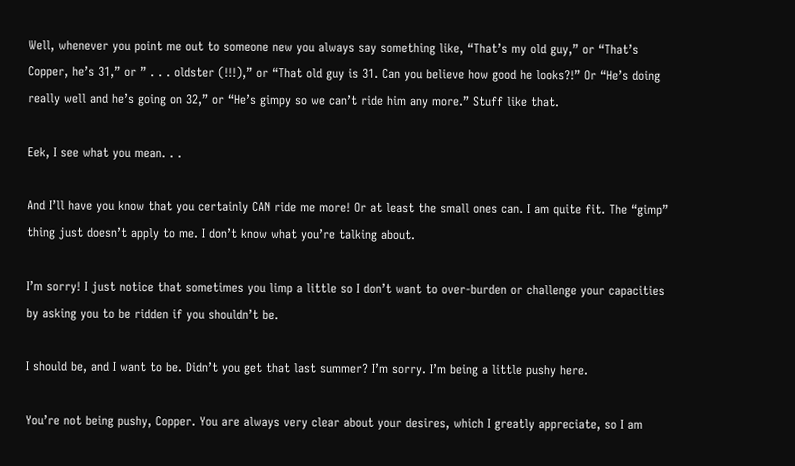Well, whenever you point me out to someone new you always say something like, “That’s my old guy,” or “That’s Copper, he’s 31,” or ” . . . oldster (!!!),” or “That old guy is 31. Can you believe how good he looks?!” Or “He’s doing really well and he’s going on 32,” or “He’s gimpy so we can’t ride him any more.” Stuff like that.

Eek, I see what you mean. . .

And I’ll have you know that you certainly CAN ride me more! Or at least the small ones can. I am quite fit. The “gimp” thing just doesn’t apply to me. I don’t know what you’re talking about.

I’m sorry! I just notice that sometimes you limp a little so I don’t want to over-burden or challenge your capacities by asking you to be ridden if you shouldn’t be.

I should be, and I want to be. Didn’t you get that last summer? I’m sorry. I’m being a little pushy here.

You’re not being pushy, Copper. You are always very clear about your desires, which I greatly appreciate, so I am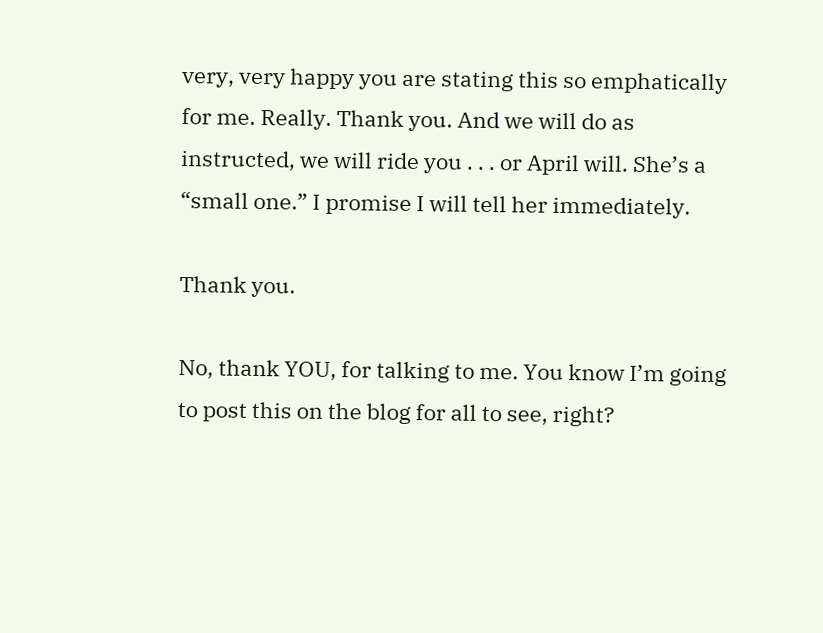very, very happy you are stating this so emphatically for me. Really. Thank you. And we will do as instructed, we will ride you . . . or April will. She’s a “small one.” I promise I will tell her immediately.

Thank you.

No, thank YOU, for talking to me. You know I’m going to post this on the blog for all to see, right?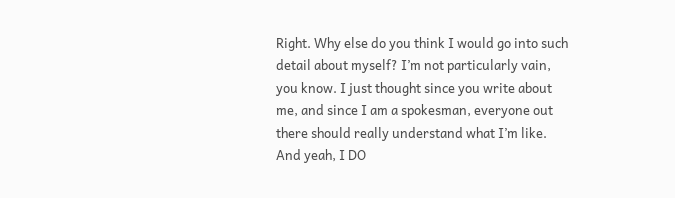Right. Why else do you think I would go into such detail about myself? I’m not particularly vain, you know. I just thought since you write about me, and since I am a spokesman, everyone out there should really understand what I’m like. And yeah, I DO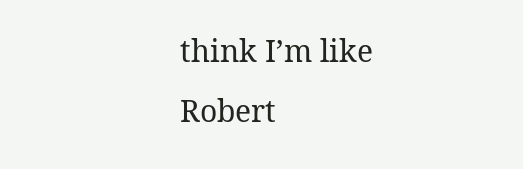think I’m like Robert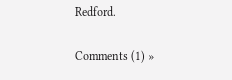Redford.

Comments (1) »